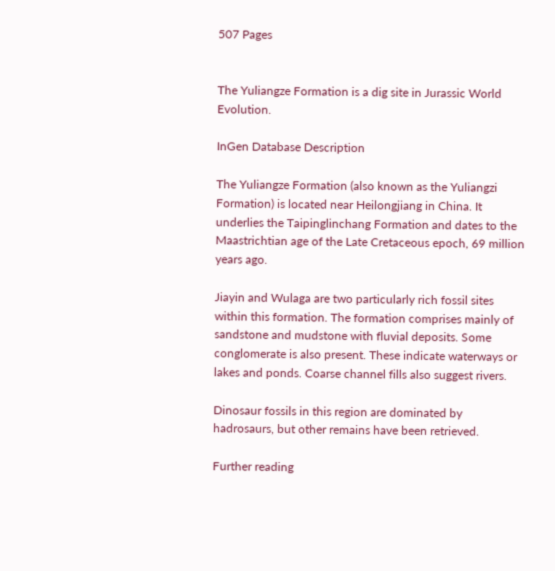507 Pages


The Yuliangze Formation is a dig site in Jurassic World Evolution.

InGen Database Description

The Yuliangze Formation (also known as the Yuliangzi Formation) is located near Heilongjiang in China. It underlies the Taipinglinchang Formation and dates to the Maastrichtian age of the Late Cretaceous epoch, 69 million years ago.

Jiayin and Wulaga are two particularly rich fossil sites within this formation. The formation comprises mainly of sandstone and mudstone with fluvial deposits. Some conglomerate is also present. These indicate waterways or lakes and ponds. Coarse channel fills also suggest rivers.

Dinosaur fossils in this region are dominated by hadrosaurs, but other remains have been retrieved.

Further reading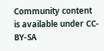Community content is available under CC-BY-SA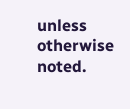unless otherwise noted.